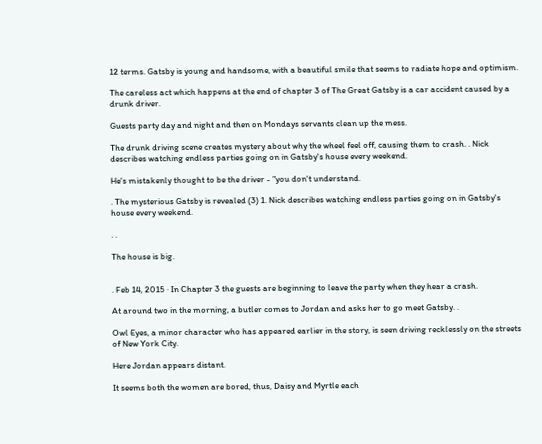12 terms. Gatsby is young and handsome, with a beautiful smile that seems to radiate hope and optimism.

The careless act which happens at the end of chapter 3 of The Great Gatsby is a car accident caused by a drunk driver.

Guests party day and night and then on Mondays servants clean up the mess.

The drunk driving scene creates mystery about why the wheel feel off, causing them to crash. . Nick describes watching endless parties going on in Gatsby's house every weekend.

He's mistakenly thought to be the driver - "you don't understand.

. The mysterious Gatsby is revealed (3) 1. Nick describes watching endless parties going on in Gatsby's house every weekend.

. .

The house is big.


. Feb 14, 2015 · In Chapter 3 the guests are beginning to leave the party when they hear a crash.

At around two in the morning, a butler comes to Jordan and asks her to go meet Gatsby. .

Owl Eyes, a minor character who has appeared earlier in the story, is seen driving recklessly on the streets of New York City.

Here Jordan appears distant.

It seems both the women are bored, thus, Daisy and Myrtle each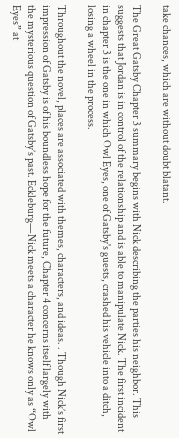take chances, which are without doubt blatant.

The Great Gatsby Chapter 3 summary begins with Nick describing the parties his neighbor. This suggests that Jordan is in control of the relationship and is able to manipulate Nick. The first incident in chapter 3 is the one in which Owl Eyes, one of Gatsby's guests, crashed his vehicle into a ditch, losing a wheel in the process.

Throughout the novel, places are associated with themes, characters, and ideas. . Though Nick’s first impression of Gatsby is of his boundless hope for the future, Chapter 4 concerns itself largely with the mysterious question of Gatsby’s past. Eckleburg—Nick meets a character he knows only as “Owl Eyes” at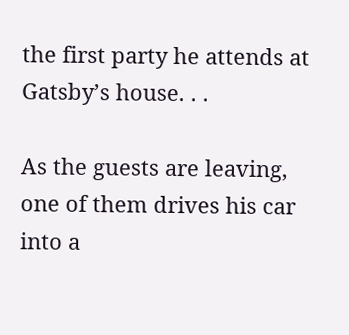the first party he attends at Gatsby’s house. . .

As the guests are leaving, one of them drives his car into a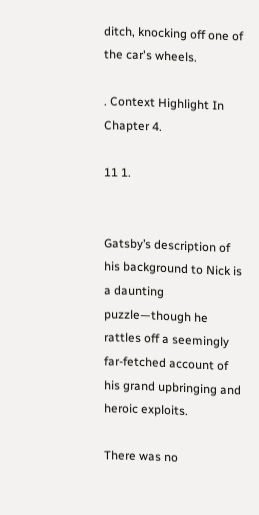ditch, knocking off one of the car's wheels.

. Context Highlight In Chapter 4.

11 1.


Gatsby’s description of his background to Nick is a daunting puzzle—though he rattles off a seemingly far-fetched account of his grand upbringing and heroic exploits.

There was no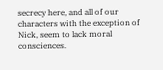secrecy here, and all of our characters with the exception of Nick, seem to lack moral consciences.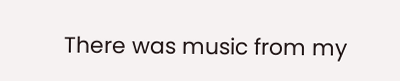There was music from my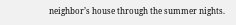neighbor’s house through the summer nights.